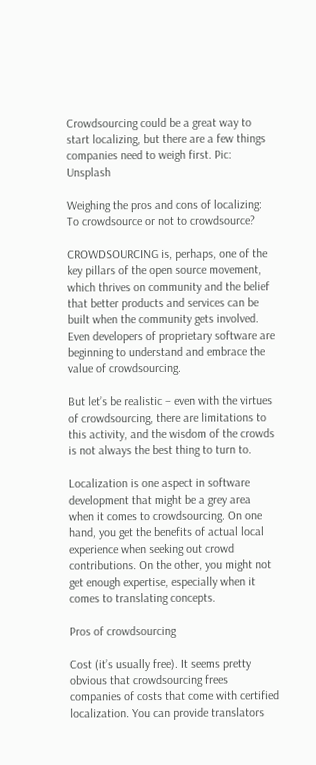Crowdsourcing could be a great way to start localizing, but there are a few things companies need to weigh first. Pic: Unsplash

Weighing the pros and cons of localizing: To crowdsource or not to crowdsource?

CROWDSOURCING is, perhaps, one of the key pillars of the open source movement, which thrives on community and the belief that better products and services can be built when the community gets involved. Even developers of proprietary software are beginning to understand and embrace the value of crowdsourcing.

But let’s be realistic – even with the virtues of crowdsourcing, there are limitations to this activity, and the wisdom of the crowds is not always the best thing to turn to.

Localization is one aspect in software development that might be a grey area when it comes to crowdsourcing. On one hand, you get the benefits of actual local experience when seeking out crowd contributions. On the other, you might not get enough expertise, especially when it comes to translating concepts.

Pros of crowdsourcing

Cost (it’s usually free). It seems pretty obvious that crowdsourcing frees companies of costs that come with certified localization. You can provide translators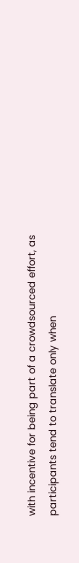with incentive for being part of a crowdsourced effort, as participants tend to translate only when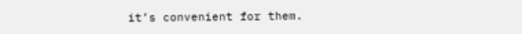it’s convenient for them.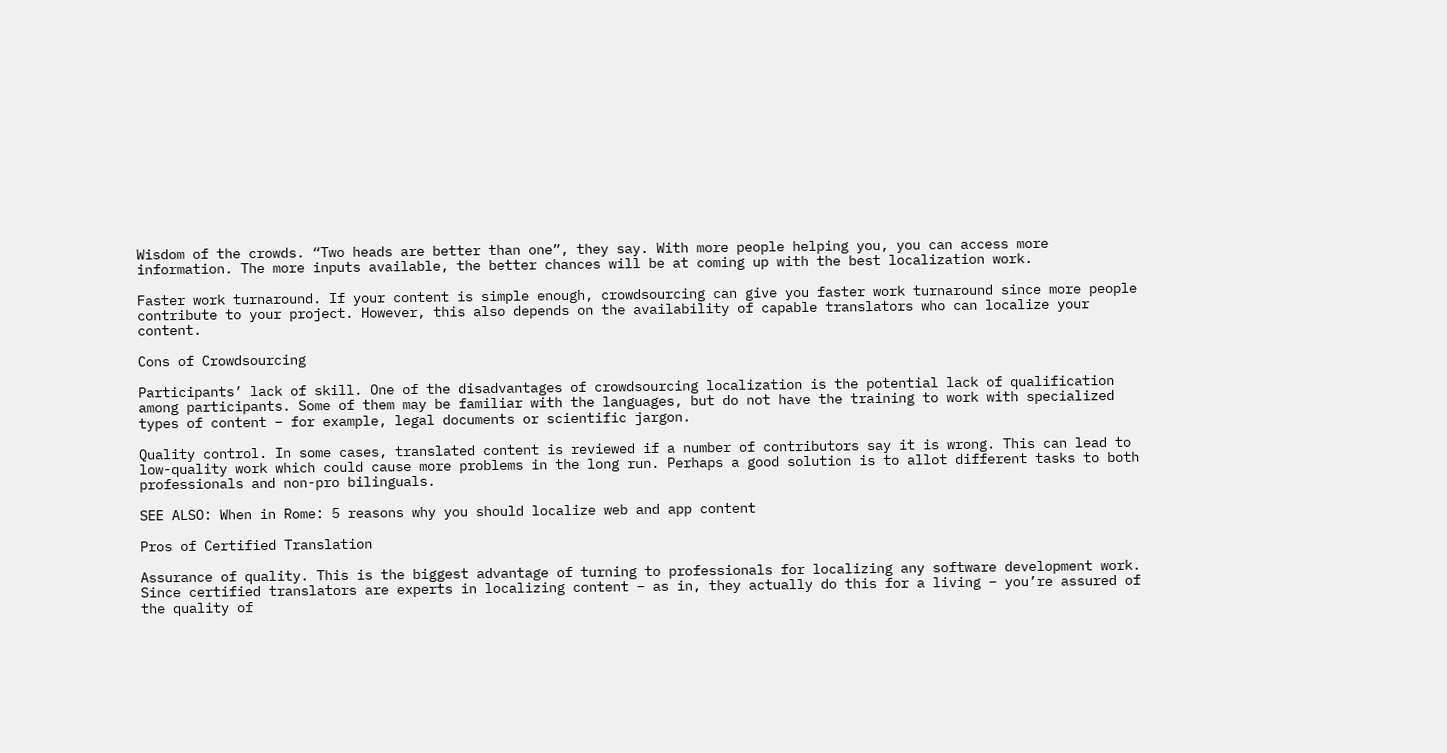Wisdom of the crowds. “Two heads are better than one”, they say. With more people helping you, you can access more information. The more inputs available, the better chances will be at coming up with the best localization work.

Faster work turnaround. If your content is simple enough, crowdsourcing can give you faster work turnaround since more people contribute to your project. However, this also depends on the availability of capable translators who can localize your content.

Cons of Crowdsourcing

Participants’ lack of skill. One of the disadvantages of crowdsourcing localization is the potential lack of qualification among participants. Some of them may be familiar with the languages, but do not have the training to work with specialized types of content – for example, legal documents or scientific jargon.

Quality control. In some cases, translated content is reviewed if a number of contributors say it is wrong. This can lead to low-quality work which could cause more problems in the long run. Perhaps a good solution is to allot different tasks to both professionals and non-pro bilinguals.

SEE ALSO: When in Rome: 5 reasons why you should localize web and app content

Pros of Certified Translation

Assurance of quality. This is the biggest advantage of turning to professionals for localizing any software development work. Since certified translators are experts in localizing content – as in, they actually do this for a living – you’re assured of the quality of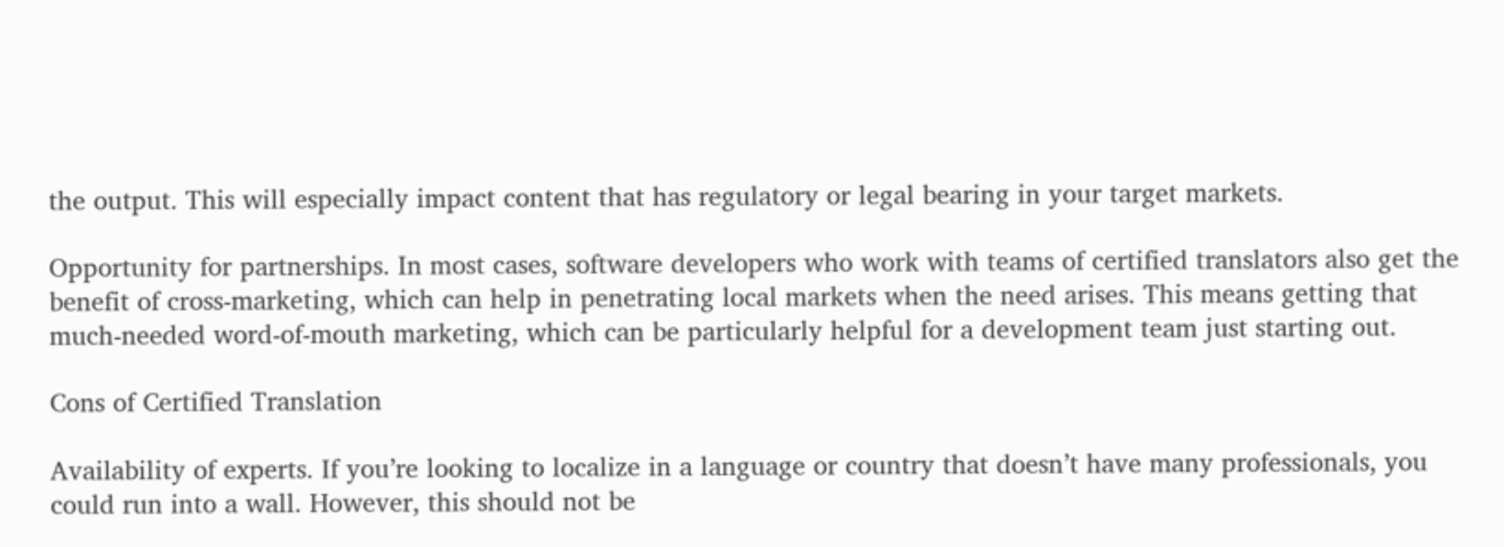the output. This will especially impact content that has regulatory or legal bearing in your target markets.

Opportunity for partnerships. In most cases, software developers who work with teams of certified translators also get the benefit of cross-marketing, which can help in penetrating local markets when the need arises. This means getting that much-needed word-of-mouth marketing, which can be particularly helpful for a development team just starting out.

Cons of Certified Translation

Availability of experts. If you’re looking to localize in a language or country that doesn’t have many professionals, you could run into a wall. However, this should not be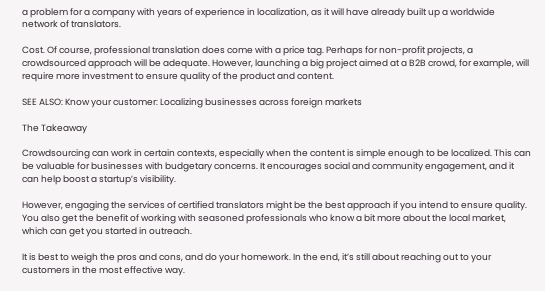a problem for a company with years of experience in localization, as it will have already built up a worldwide network of translators.

Cost. Of course, professional translation does come with a price tag. Perhaps for non-profit projects, a crowdsourced approach will be adequate. However, launching a big project aimed at a B2B crowd, for example, will require more investment to ensure quality of the product and content.

SEE ALSO: Know your customer: Localizing businesses across foreign markets

The Takeaway

Crowdsourcing can work in certain contexts, especially when the content is simple enough to be localized. This can be valuable for businesses with budgetary concerns. It encourages social and community engagement, and it can help boost a startup’s visibility.

However, engaging the services of certified translators might be the best approach if you intend to ensure quality. You also get the benefit of working with seasoned professionals who know a bit more about the local market, which can get you started in outreach.

It is best to weigh the pros and cons, and do your homework. In the end, it’s still about reaching out to your customers in the most effective way.